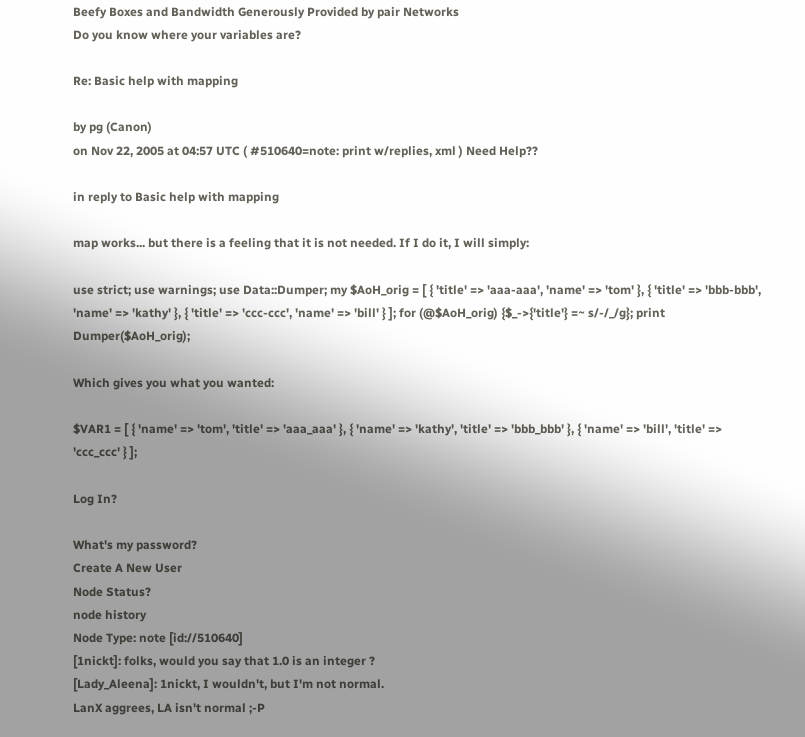Beefy Boxes and Bandwidth Generously Provided by pair Networks
Do you know where your variables are?

Re: Basic help with mapping

by pg (Canon)
on Nov 22, 2005 at 04:57 UTC ( #510640=note: print w/replies, xml ) Need Help??

in reply to Basic help with mapping

map works... but there is a feeling that it is not needed. If I do it, I will simply:

use strict; use warnings; use Data::Dumper; my $AoH_orig = [ { 'title' => 'aaa-aaa', 'name' => 'tom' }, { 'title' => 'bbb-bbb', 'name' => 'kathy' }, { 'title' => 'ccc-ccc', 'name' => 'bill' } ]; for (@$AoH_orig) {$_->{'title'} =~ s/-/_/g}; print Dumper($AoH_orig);

Which gives you what you wanted:

$VAR1 = [ { 'name' => 'tom', 'title' => 'aaa_aaa' }, { 'name' => 'kathy', 'title' => 'bbb_bbb' }, { 'name' => 'bill', 'title' => 'ccc_ccc' } ];

Log In?

What's my password?
Create A New User
Node Status?
node history
Node Type: note [id://510640]
[1nickt]: folks, would you say that 1.0 is an integer ?
[Lady_Aleena]: 1nickt, I wouldn't, but I'm not normal.
LanX aggrees, LA isn't normal ;-P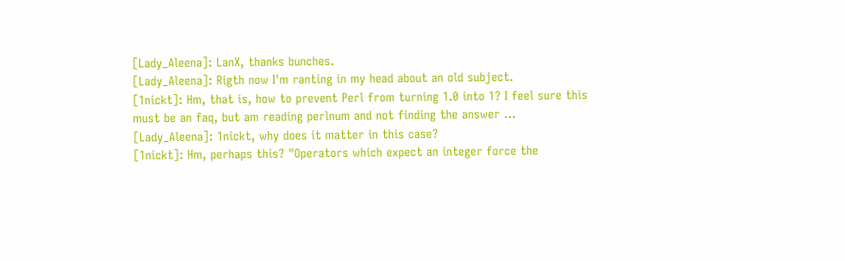[Lady_Aleena]: LanX, thanks bunches.
[Lady_Aleena]: Rigth now I'm ranting in my head about an old subject.
[1nickt]: Hm, that is, how to prevent Perl from turning 1.0 into 1? I feel sure this must be an faq, but am reading perlnum and not finding the answer ...
[Lady_Aleena]: 1nickt, why does it matter in this case?
[1nickt]: Hm, perhaps this? "Operators which expect an integer force the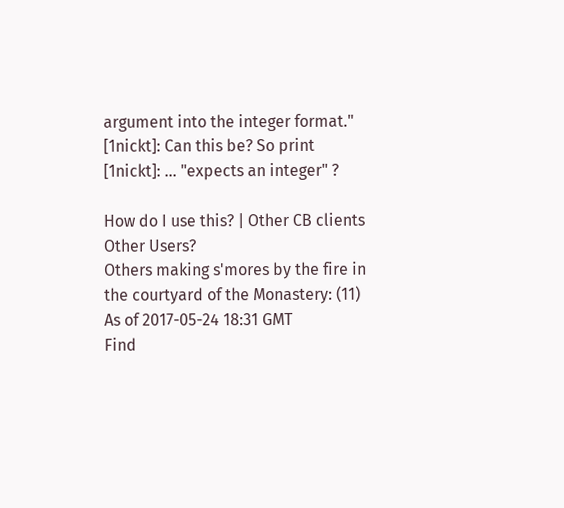argument into the integer format."
[1nickt]: Can this be? So print
[1nickt]: ... "expects an integer" ?

How do I use this? | Other CB clients
Other Users?
Others making s'mores by the fire in the courtyard of the Monastery: (11)
As of 2017-05-24 18:31 GMT
Find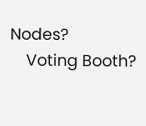Nodes?
    Voting Booth?